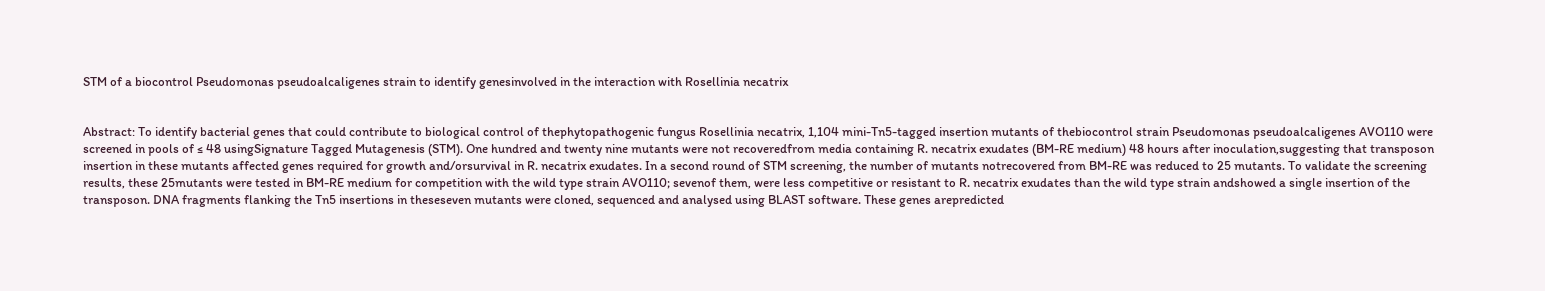STM of a biocontrol Pseudomonas pseudoalcaligenes strain to identify genesinvolved in the interaction with Rosellinia necatrix


Abstract: To identify bacterial genes that could contribute to biological control of thephytopathogenic fungus Rosellinia necatrix, 1,104 mini-Tn5-tagged insertion mutants of thebiocontrol strain Pseudomonas pseudoalcaligenes AVO110 were screened in pools of ≤ 48 usingSignature Tagged Mutagenesis (STM). One hundred and twenty nine mutants were not recoveredfrom media containing R. necatrix exudates (BM-RE medium) 48 hours after inoculation,suggesting that transposon insertion in these mutants affected genes required for growth and/orsurvival in R. necatrix exudates. In a second round of STM screening, the number of mutants notrecovered from BM-RE was reduced to 25 mutants. To validate the screening results, these 25mutants were tested in BM-RE medium for competition with the wild type strain AVO110; sevenof them, were less competitive or resistant to R. necatrix exudates than the wild type strain andshowed a single insertion of the transposon. DNA fragments flanking the Tn5 insertions in theseseven mutants were cloned, sequenced and analysed using BLAST software. These genes arepredicted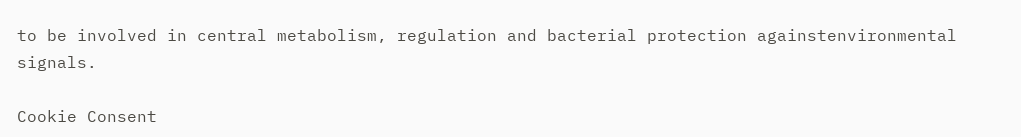to be involved in central metabolism, regulation and bacterial protection againstenvironmental signals.

Cookie Consent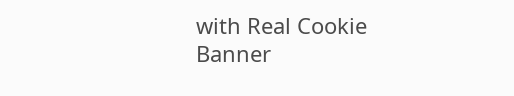with Real Cookie Banner